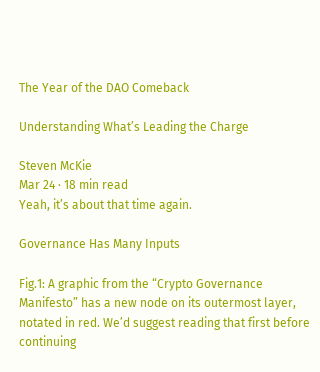The Year of the DAO Comeback

Understanding What’s Leading the Charge

Steven McKie
Mar 24 · 18 min read
Yeah, it’s about that time again.

Governance Has Many Inputs

Fig.1: A graphic from the “Crypto Governance Manifesto” has a new node on its outermost layer, notated in red. We’d suggest reading that first before continuing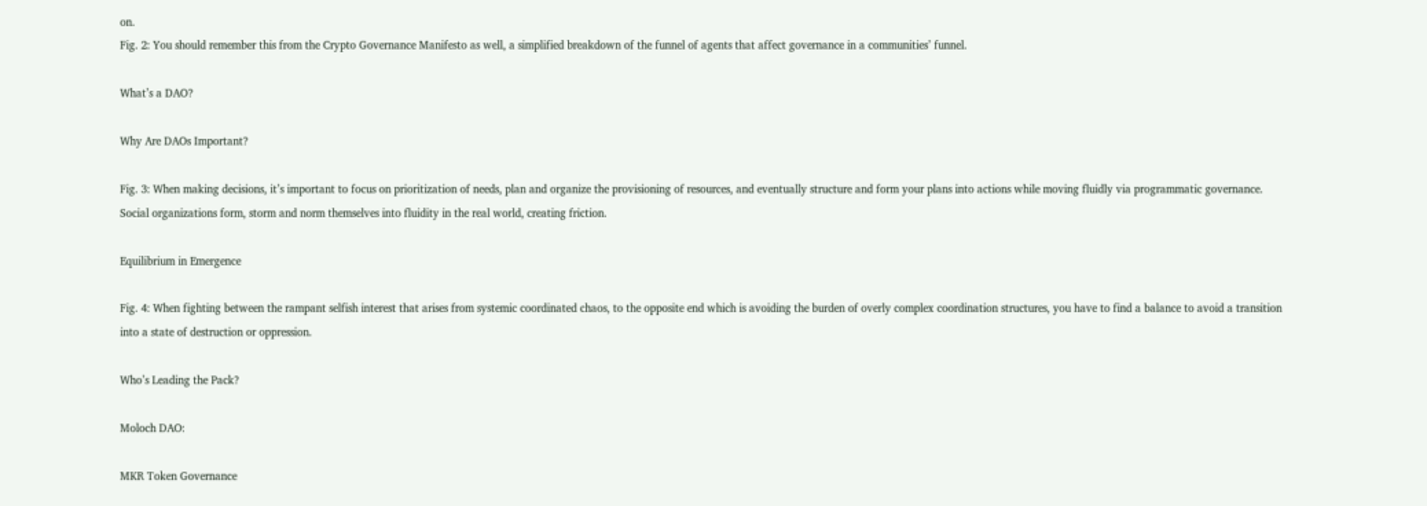on.
Fig. 2: You should remember this from the Crypto Governance Manifesto as well, a simplified breakdown of the funnel of agents that affect governance in a communities’ funnel.

What’s a DAO?

Why Are DAOs Important?

Fig. 3: When making decisions, it’s important to focus on prioritization of needs, plan and organize the provisioning of resources, and eventually structure and form your plans into actions while moving fluidly via programmatic governance. Social organizations form, storm and norm themselves into fluidity in the real world, creating friction.

Equilibrium in Emergence

Fig. 4: When fighting between the rampant selfish interest that arises from systemic coordinated chaos, to the opposite end which is avoiding the burden of overly complex coordination structures, you have to find a balance to avoid a transition into a state of destruction or oppression.

Who’s Leading the Pack?

Moloch DAO:

MKR Token Governance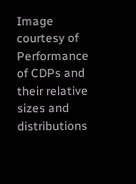Image courtesy of
Performance of CDPs and their relative sizes and distributions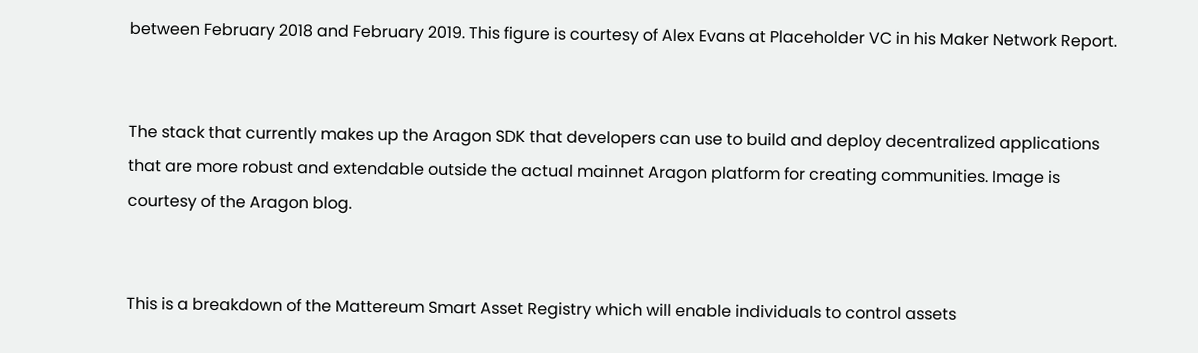between February 2018 and February 2019. This figure is courtesy of Alex Evans at Placeholder VC in his Maker Network Report.


The stack that currently makes up the Aragon SDK that developers can use to build and deploy decentralized applications that are more robust and extendable outside the actual mainnet Aragon platform for creating communities. Image is courtesy of the Aragon blog.


This is a breakdown of the Mattereum Smart Asset Registry which will enable individuals to control assets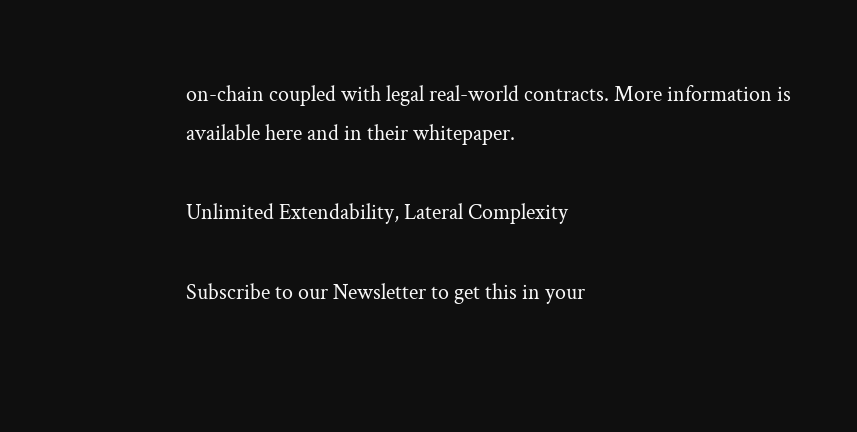on-chain coupled with legal real-world contracts. More information is available here and in their whitepaper.

Unlimited Extendability, Lateral Complexity

Subscribe to our Newsletter to get this in your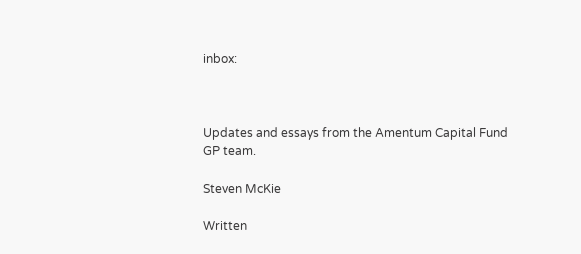inbox:



Updates and essays from the Amentum Capital Fund GP team.

Steven McKie

Written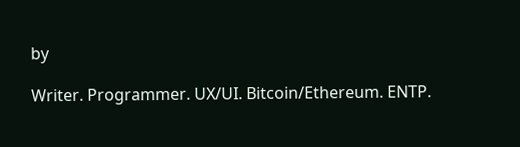by

Writer. Programmer. UX/UI. Bitcoin/Ethereum. ENTP.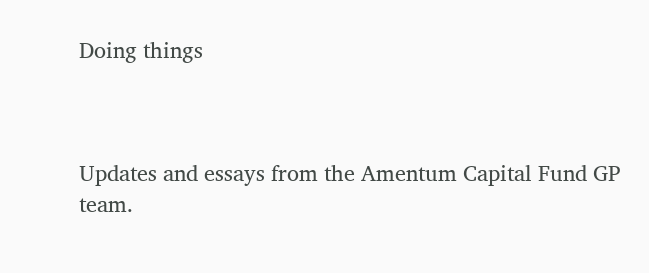Doing things



Updates and essays from the Amentum Capital Fund GP team.